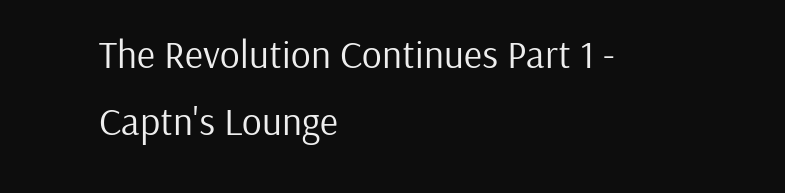The Revolution Continues Part 1 - Captn's Lounge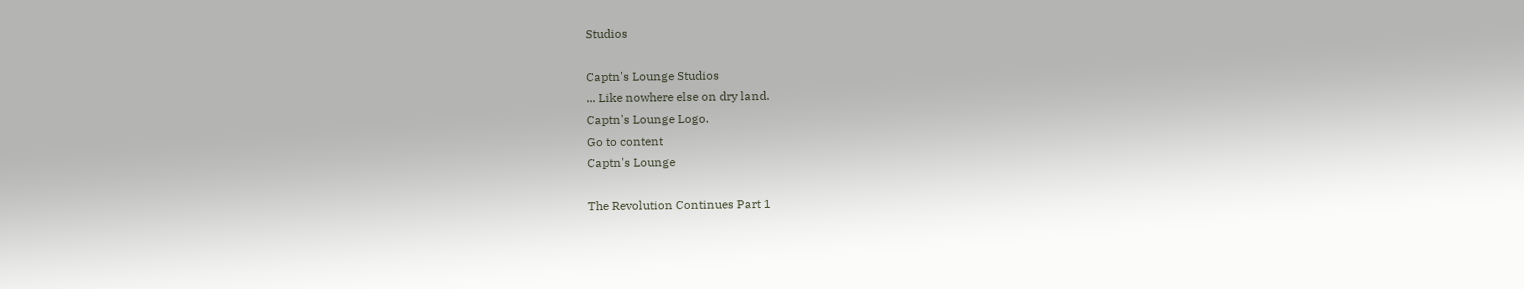Studios

Captn's Lounge Studios
... Like nowhere else on dry land.
Captn's Lounge Logo.
Go to content
Captn's Lounge

The Revolution Continues Part 1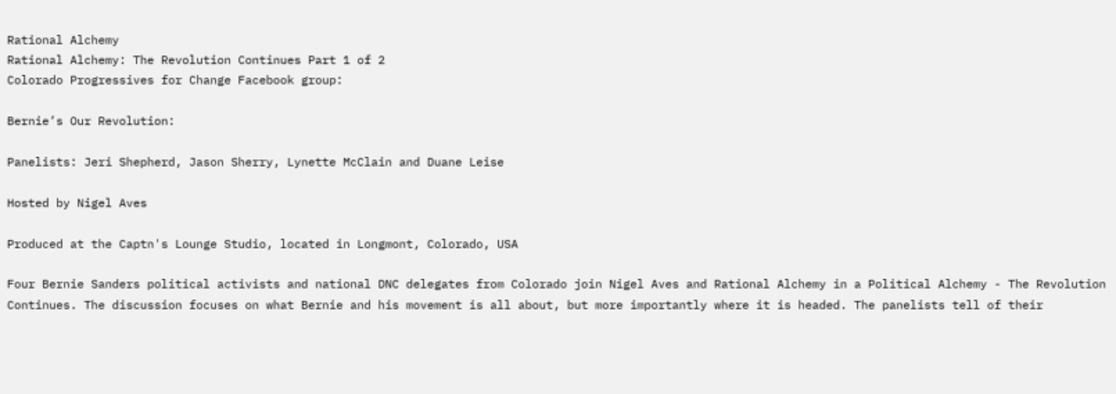Rational Alchemy
Rational Alchemy: The Revolution Continues Part 1 of 2
Colorado Progressives for Change Facebook group:

Bernie’s Our Revolution:

Panelists: Jeri Shepherd, Jason Sherry, Lynette McClain and Duane Leise

Hosted by Nigel Aves

Produced at the Captn's Lounge Studio, located in Longmont, Colorado, USA

Four Bernie Sanders political activists and national DNC delegates from Colorado join Nigel Aves and Rational Alchemy in a Political Alchemy - The Revolution Continues. The discussion focuses on what Bernie and his movement is all about, but more importantly where it is headed. The panelists tell of their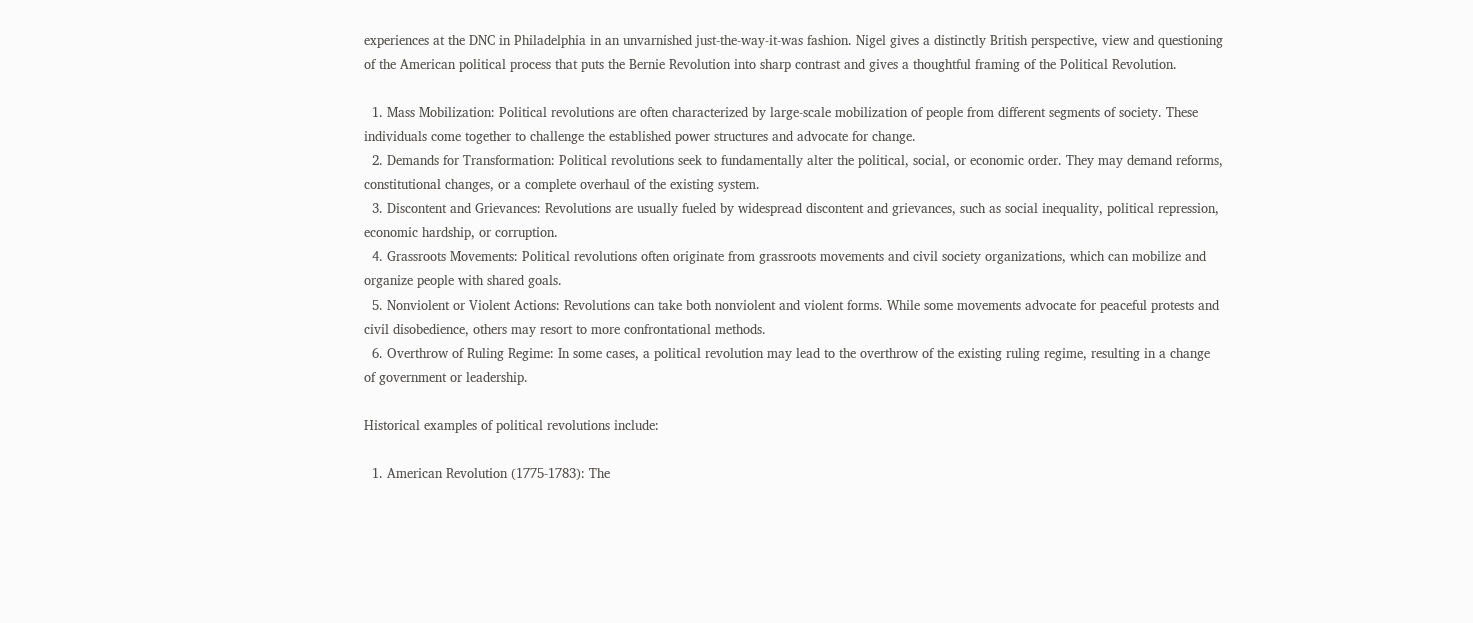experiences at the DNC in Philadelphia in an unvarnished just-the-way-it-was fashion. Nigel gives a distinctly British perspective, view and questioning of the American political process that puts the Bernie Revolution into sharp contrast and gives a thoughtful framing of the Political Revolution.

  1. Mass Mobilization: Political revolutions are often characterized by large-scale mobilization of people from different segments of society. These individuals come together to challenge the established power structures and advocate for change.
  2. Demands for Transformation: Political revolutions seek to fundamentally alter the political, social, or economic order. They may demand reforms, constitutional changes, or a complete overhaul of the existing system.
  3. Discontent and Grievances: Revolutions are usually fueled by widespread discontent and grievances, such as social inequality, political repression, economic hardship, or corruption.
  4. Grassroots Movements: Political revolutions often originate from grassroots movements and civil society organizations, which can mobilize and organize people with shared goals.
  5. Nonviolent or Violent Actions: Revolutions can take both nonviolent and violent forms. While some movements advocate for peaceful protests and civil disobedience, others may resort to more confrontational methods.
  6. Overthrow of Ruling Regime: In some cases, a political revolution may lead to the overthrow of the existing ruling regime, resulting in a change of government or leadership.

Historical examples of political revolutions include:

  1. American Revolution (1775-1783): The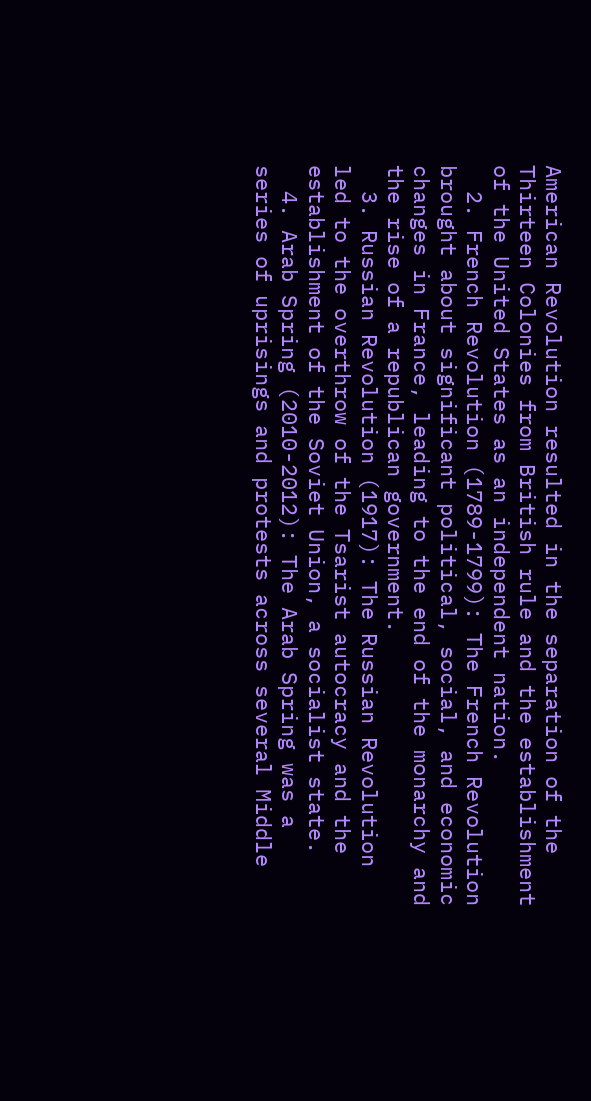American Revolution resulted in the separation of the Thirteen Colonies from British rule and the establishment of the United States as an independent nation.
  2. French Revolution (1789-1799): The French Revolution brought about significant political, social, and economic changes in France, leading to the end of the monarchy and the rise of a republican government.
  3. Russian Revolution (1917): The Russian Revolution led to the overthrow of the Tsarist autocracy and the establishment of the Soviet Union, a socialist state.
  4. Arab Spring (2010-2012): The Arab Spring was a series of uprisings and protests across several Middle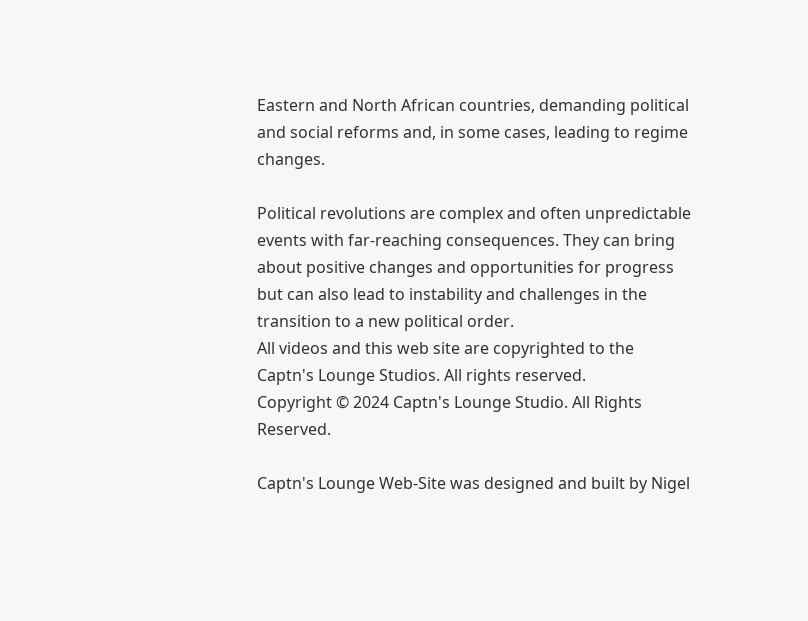Eastern and North African countries, demanding political and social reforms and, in some cases, leading to regime changes.

Political revolutions are complex and often unpredictable events with far-reaching consequences. They can bring about positive changes and opportunities for progress but can also lead to instability and challenges in the transition to a new political order.
All videos and this web site are copyrighted to the
Captn's Lounge Studios. All rights reserved.
Copyright © 2024 Captn's Lounge Studio. All Rights Reserved.

Captn's Lounge Web-Site was designed and built by Nigel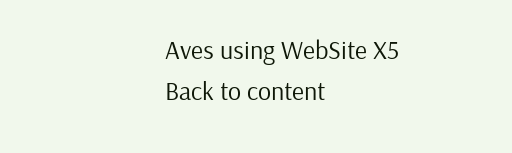Aves using WebSite X5
Back to content